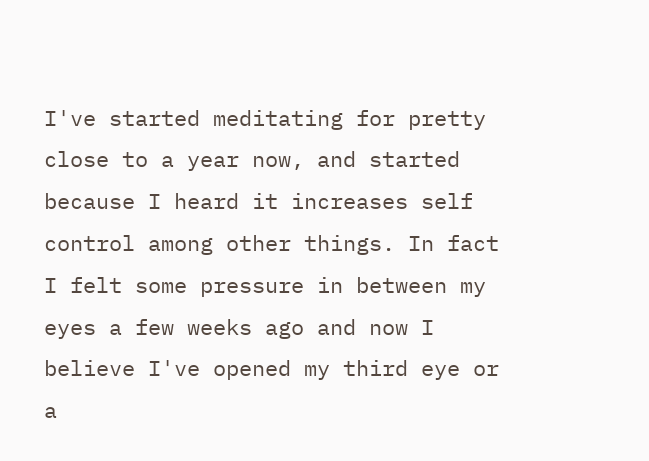I've started meditating for pretty close to a year now, and started because I heard it increases self control among other things. In fact I felt some pressure in between my eyes a few weeks ago and now I believe I've opened my third eye or a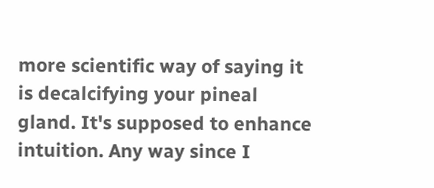more scientific way of saying it is decalcifying your pineal gland. It's supposed to enhance intuition. Any way since I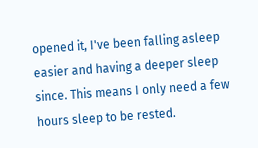opened it, I've been falling asleep easier and having a deeper sleep since. This means I only need a few hours sleep to be rested.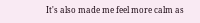It's also made me feel more calm as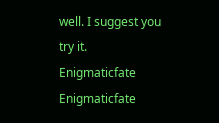well. I suggest you try it.
Enigmaticfate Enigmaticfate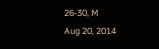26-30, M
Aug 20, 2014